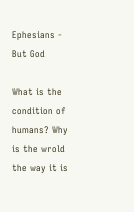Ephesians - But God

What is the condition of humans? Why is the wrold the way it is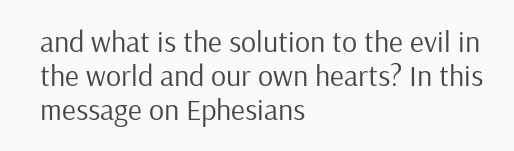and what is the solution to the evil in the world and our own hearts? In this message on Ephesians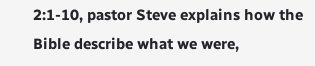2:1-10, pastor Steve explains how the Bible describe what we were,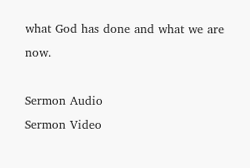what God has done and what we are now.

Sermon Audio
Sermon Video